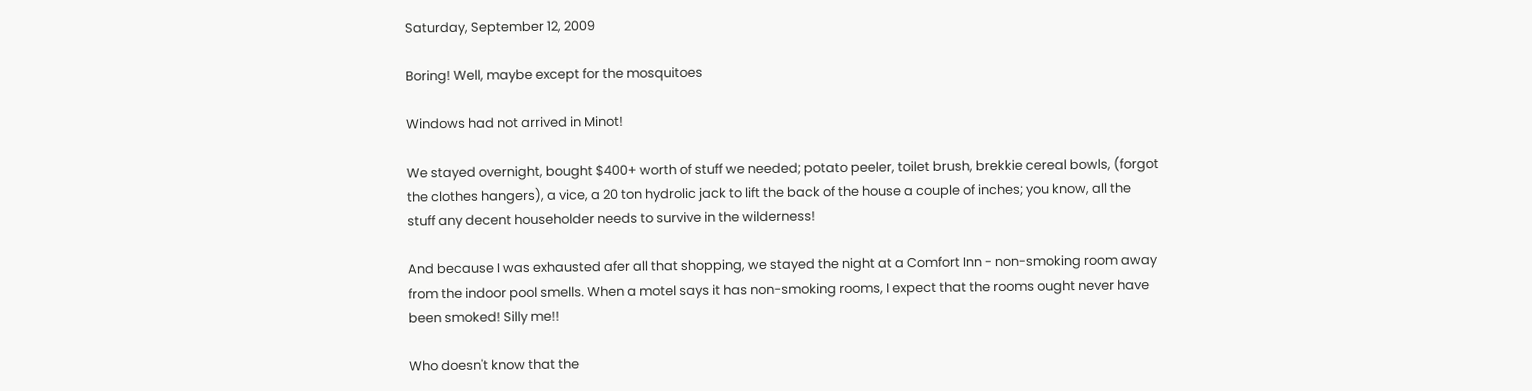Saturday, September 12, 2009

Boring! Well, maybe except for the mosquitoes

Windows had not arrived in Minot!

We stayed overnight, bought $400+ worth of stuff we needed; potato peeler, toilet brush, brekkie cereal bowls, (forgot the clothes hangers), a vice, a 20 ton hydrolic jack to lift the back of the house a couple of inches; you know, all the stuff any decent householder needs to survive in the wilderness!

And because I was exhausted afer all that shopping, we stayed the night at a Comfort Inn - non-smoking room away from the indoor pool smells. When a motel says it has non-smoking rooms, I expect that the rooms ought never have been smoked! Silly me!!

Who doesn't know that the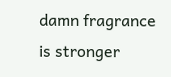damn fragrance is stronger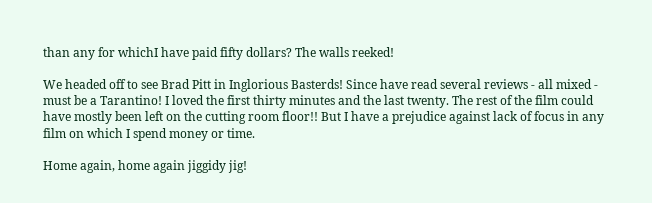than any for whichI have paid fifty dollars? The walls reeked!

We headed off to see Brad Pitt in Inglorious Basterds! Since have read several reviews - all mixed - must be a Tarantino! I loved the first thirty minutes and the last twenty. The rest of the film could have mostly been left on the cutting room floor!! But I have a prejudice against lack of focus in any film on which I spend money or time.

Home again, home again jiggidy jig!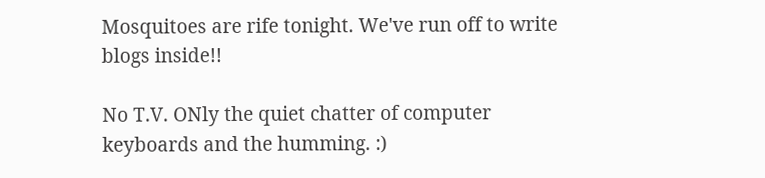Mosquitoes are rife tonight. We've run off to write blogs inside!!

No T.V. ONly the quiet chatter of computer keyboards and the humming. :)